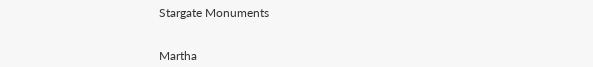Stargate Monuments


Martha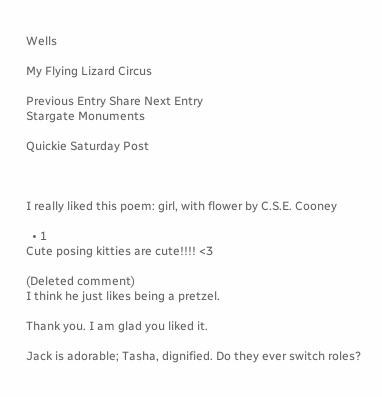Wells

My Flying Lizard Circus

Previous Entry Share Next Entry
Stargate Monuments

Quickie Saturday Post



I really liked this poem: girl, with flower by C.S.E. Cooney

  • 1
Cute posing kitties are cute!!!! <3

(Deleted comment)
I think he just likes being a pretzel.

Thank you. I am glad you liked it.

Jack is adorable; Tasha, dignified. Do they ever switch roles?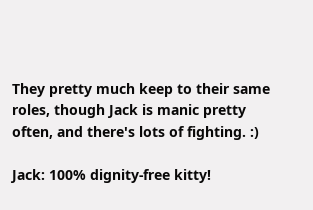They pretty much keep to their same roles, though Jack is manic pretty often, and there's lots of fighting. :)

Jack: 100% dignity-free kitty!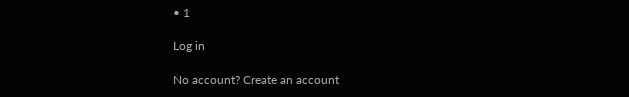• 1

Log in

No account? Create an account